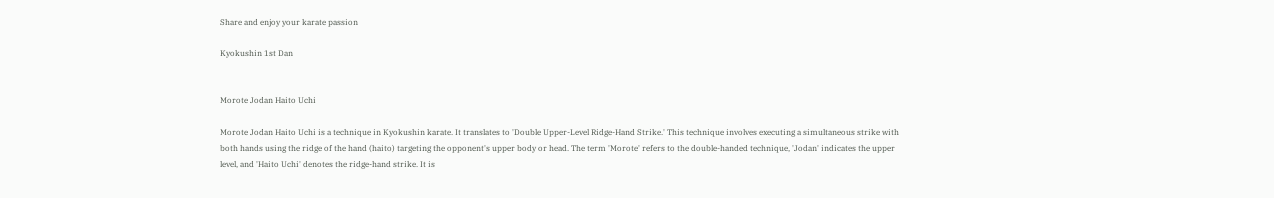Share and enjoy your karate passion

Kyokushin 1st Dan


Morote Jodan Haito Uchi

Morote Jodan Haito Uchi is a technique in Kyokushin karate. It translates to 'Double Upper-Level Ridge-Hand Strike.' This technique involves executing a simultaneous strike with both hands using the ridge of the hand (haito) targeting the opponent's upper body or head. The term 'Morote' refers to the double-handed technique, 'Jodan' indicates the upper level, and 'Haito Uchi' denotes the ridge-hand strike. It is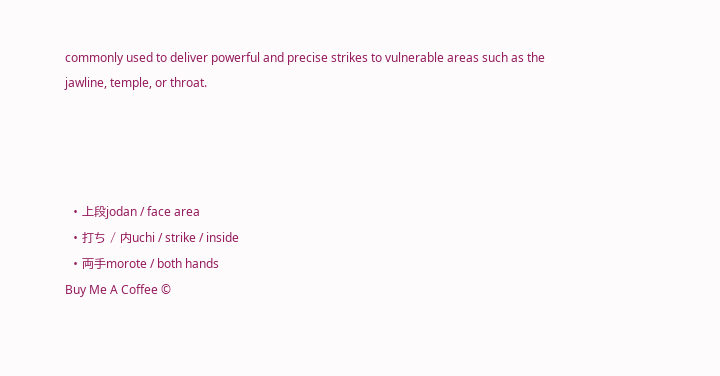commonly used to deliver powerful and precise strikes to vulnerable areas such as the jawline, temple, or throat.




  • 上段jodan / face area
  • 打ち / 内uchi / strike / inside
  • 両手morote / both hands
Buy Me A Coffee ©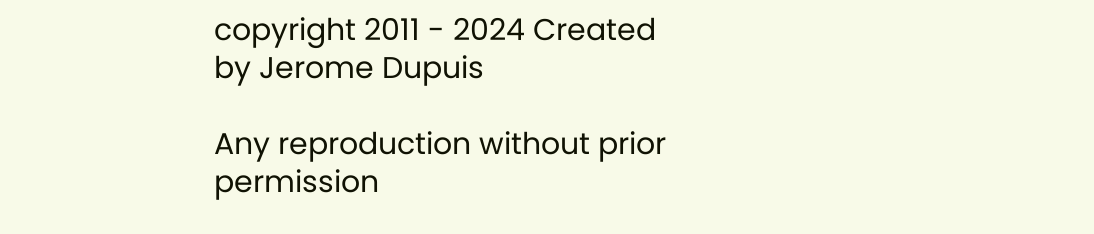copyright 2011 - 2024 Created by Jerome Dupuis

Any reproduction without prior permission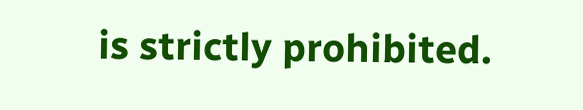is strictly prohibited.